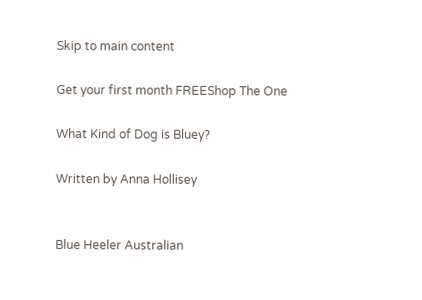Skip to main content

Get your first month FREEShop The One

What Kind of Dog is Bluey?

Written by Anna Hollisey


Blue Heeler Australian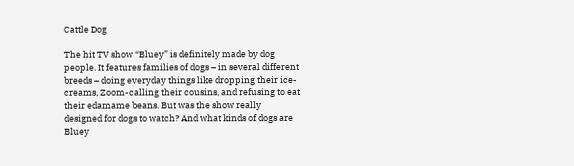Cattle Dog

The hit TV show “Bluey” is definitely made by dog people. It features families of dogs – in several different breeds – doing everyday things like dropping their ice-creams, Zoom-calling their cousins, and refusing to eat their edamame beans. But was the show really designed for dogs to watch? And what kinds of dogs are Bluey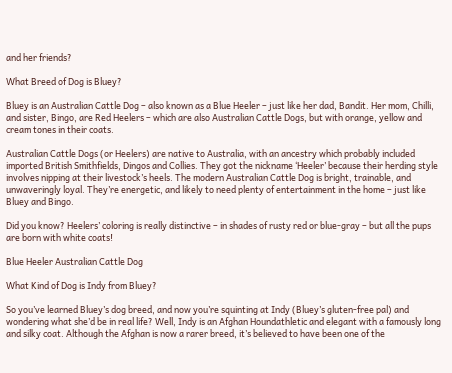and her friends?

What Breed of Dog is Bluey?

Bluey is an Australian Cattle Dog – also known as a Blue Heeler – just like her dad, Bandit. Her mom, Chilli, and sister, Bingo, are Red Heelers – which are also Australian Cattle Dogs, but with orange, yellow and cream tones in their coats.

Australian Cattle Dogs (or Heelers) are native to Australia, with an ancestry which probably included imported British Smithfields, Dingos and Collies. They got the nickname ‘Heeler’ because their herding style involves nipping at their livestock’s heels. The modern Australian Cattle Dog is bright, trainable, and unwaveringly loyal. They’re energetic, and likely to need plenty of entertainment in the home – just like Bluey and Bingo.

Did you know? Heelers’ coloring is really distinctive – in shades of rusty red or blue-gray – but all the pups are born with white coats!

Blue Heeler Australian Cattle Dog

What Kind of Dog is Indy from Bluey?

So you’ve learned Bluey’s dog breed, and now you’re squinting at Indy (Bluey’s gluten-free pal) and wondering what she’d be in real life? Well, Indy is an Afghan Houndathletic and elegant with a famously long and silky coat. Although the Afghan is now a rarer breed, it’s believed to have been one of the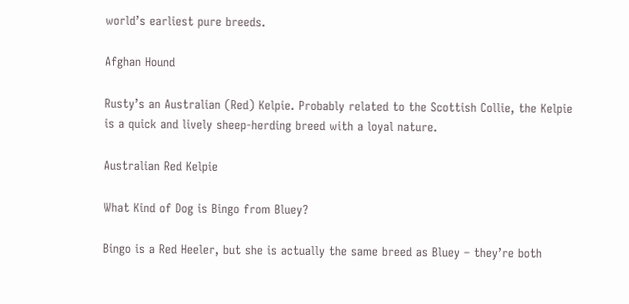world’s earliest pure breeds.

Afghan Hound

Rusty’s an Australian (Red) Kelpie. Probably related to the Scottish Collie, the Kelpie is a quick and lively sheep-herding breed with a loyal nature.

Australian Red Kelpie

What Kind of Dog is Bingo from Bluey?

Bingo is a Red Heeler, but she is actually the same breed as Bluey – they’re both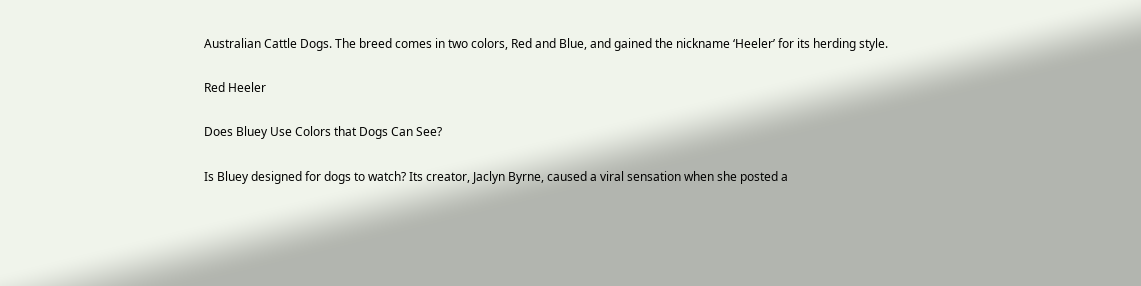Australian Cattle Dogs. The breed comes in two colors, Red and Blue, and gained the nickname ‘Heeler’ for its herding style.

Red Heeler

Does Bluey Use Colors that Dogs Can See?

Is Bluey designed for dogs to watch? Its creator, Jaclyn Byrne, caused a viral sensation when she posted a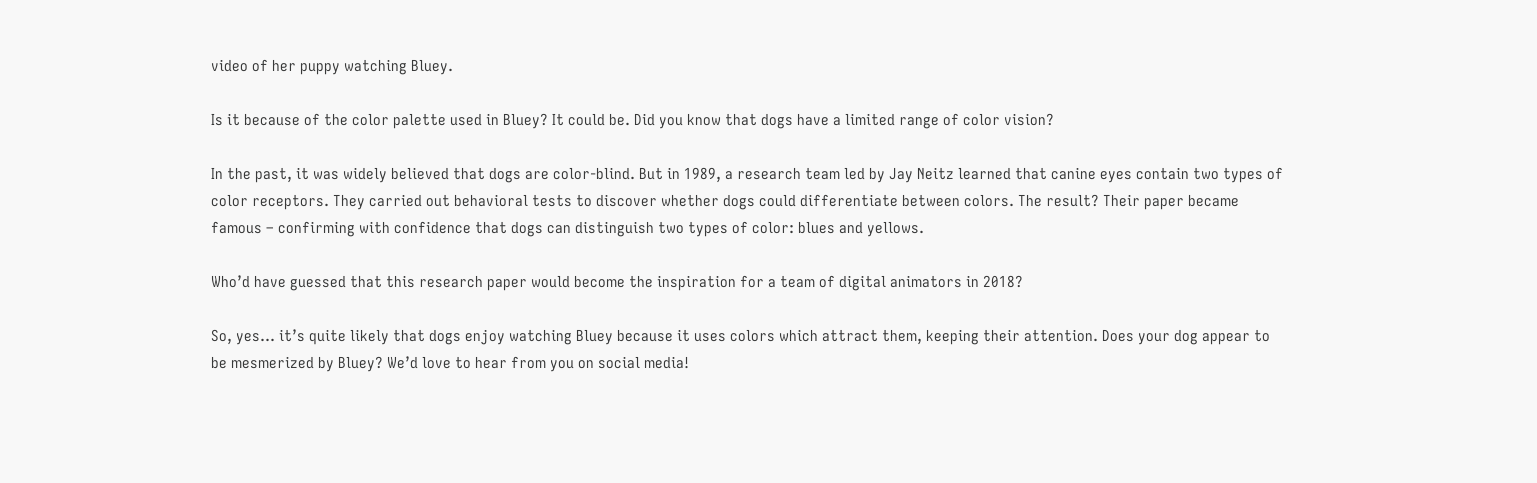video of her puppy watching Bluey.

Is it because of the color palette used in Bluey? It could be. Did you know that dogs have a limited range of color vision?

In the past, it was widely believed that dogs are color-blind. But in 1989, a research team led by Jay Neitz learned that canine eyes contain two types of color receptors. They carried out behavioral tests to discover whether dogs could differentiate between colors. The result? Their paper became famous – confirming with confidence that dogs can distinguish two types of color: blues and yellows.

Who’d have guessed that this research paper would become the inspiration for a team of digital animators in 2018?

So, yes… it’s quite likely that dogs enjoy watching Bluey because it uses colors which attract them, keeping their attention. Does your dog appear to be mesmerized by Bluey? We’d love to hear from you on social media!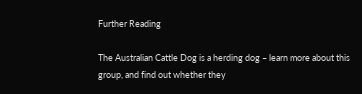Further Reading

The Australian Cattle Dog is a herding dog – learn more about this group, and find out whether they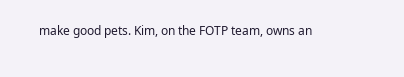make good pets. Kim, on the FOTP team, owns an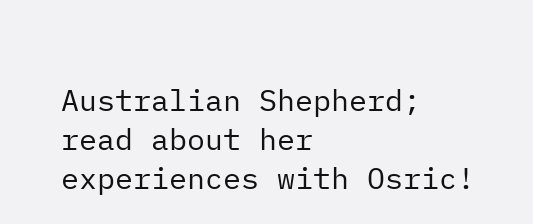Australian Shepherd; read about her experiences with Osric!